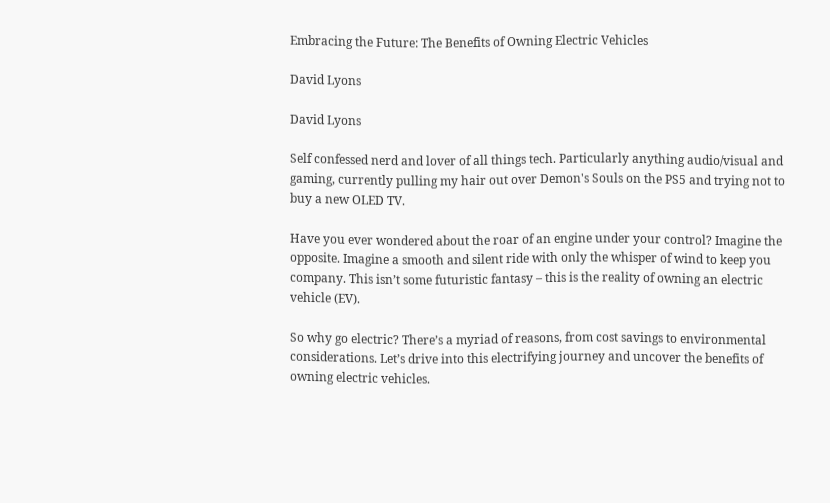Embracing the Future: The Benefits of Owning Electric Vehicles

David Lyons

David Lyons

Self confessed nerd and lover of all things tech. Particularly anything audio/visual and gaming, currently pulling my hair out over Demon's Souls on the PS5 and trying not to buy a new OLED TV.

Have you ever wondered about the roar of an engine under your control? Imagine the opposite. Imagine a smooth and silent ride with only the whisper of wind to keep you company. This isn’t some futuristic fantasy – this is the reality of owning an electric vehicle (EV).

So why go electric? There’s a myriad of reasons, from cost savings to environmental considerations. Let’s drive into this electrifying journey and uncover the benefits of owning electric vehicles.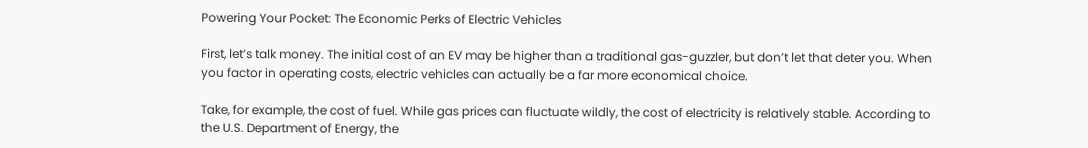Powering Your Pocket: The Economic Perks of Electric Vehicles

First, let’s talk money. The initial cost of an EV may be higher than a traditional gas-guzzler, but don’t let that deter you. When you factor in operating costs, electric vehicles can actually be a far more economical choice.

Take, for example, the cost of fuel. While gas prices can fluctuate wildly, the cost of electricity is relatively stable. According to the U.S. Department of Energy, the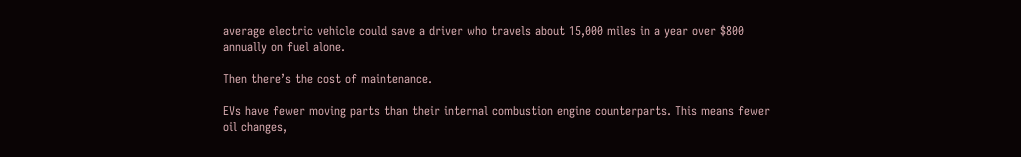average electric vehicle could save a driver who travels about 15,000 miles in a year over $800 annually on fuel alone.

Then there’s the cost of maintenance.

EVs have fewer moving parts than their internal combustion engine counterparts. This means fewer oil changes,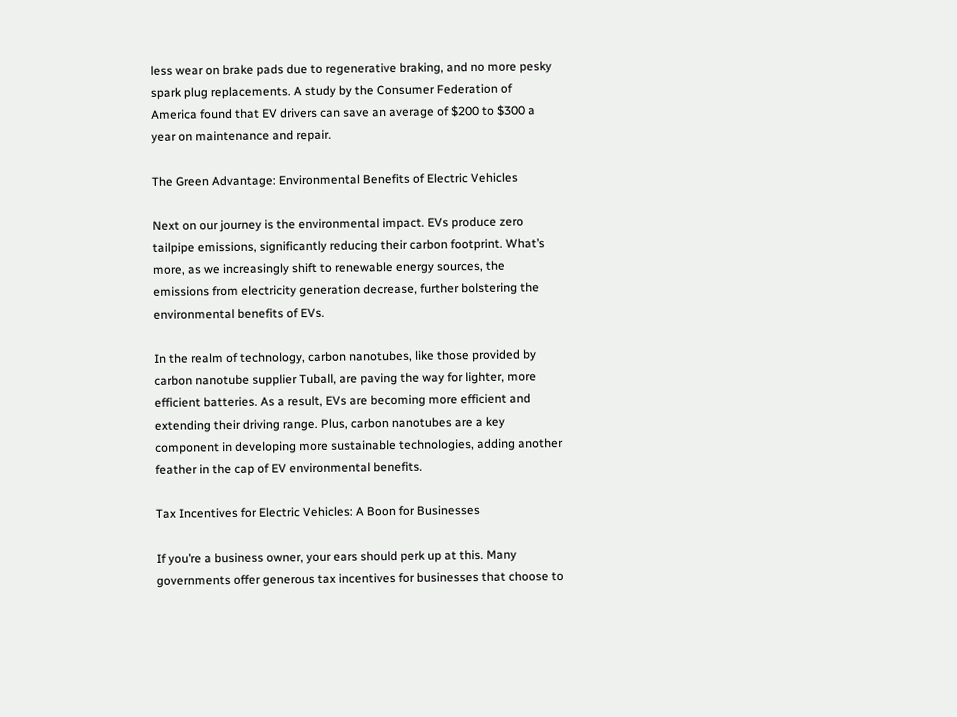less wear on brake pads due to regenerative braking, and no more pesky spark plug replacements. A study by the Consumer Federation of America found that EV drivers can save an average of $200 to $300 a year on maintenance and repair.

The Green Advantage: Environmental Benefits of Electric Vehicles

Next on our journey is the environmental impact. EVs produce zero tailpipe emissions, significantly reducing their carbon footprint. What’s more, as we increasingly shift to renewable energy sources, the emissions from electricity generation decrease, further bolstering the environmental benefits of EVs.

In the realm of technology, carbon nanotubes, like those provided by carbon nanotube supplier Tuball, are paving the way for lighter, more efficient batteries. As a result, EVs are becoming more efficient and extending their driving range. Plus, carbon nanotubes are a key component in developing more sustainable technologies, adding another feather in the cap of EV environmental benefits.

Tax Incentives for Electric Vehicles: A Boon for Businesses

If you’re a business owner, your ears should perk up at this. Many governments offer generous tax incentives for businesses that choose to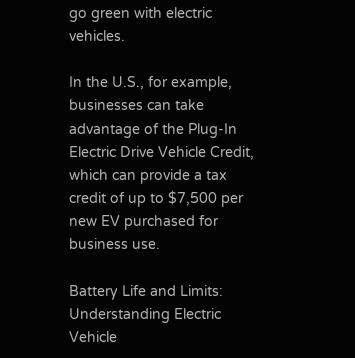go green with electric vehicles.

In the U.S., for example, businesses can take advantage of the Plug-In Electric Drive Vehicle Credit, which can provide a tax credit of up to $7,500 per new EV purchased for business use.

Battery Life and Limits: Understanding Electric Vehicle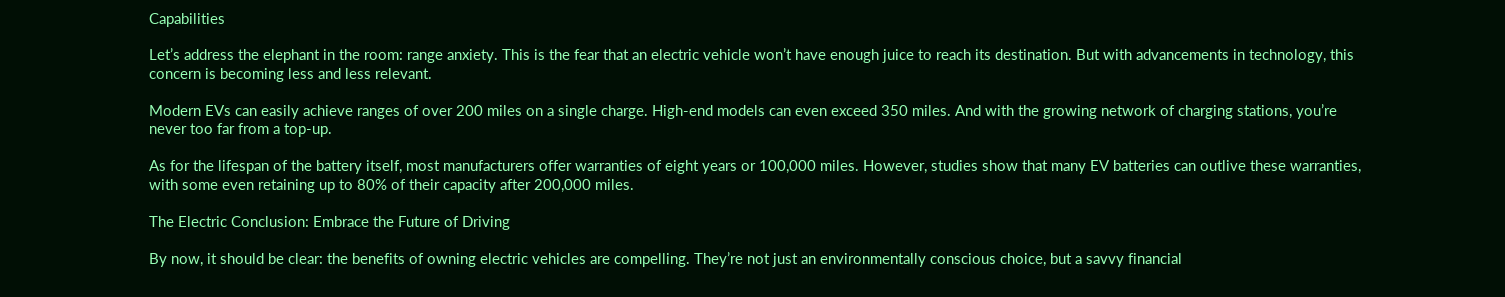Capabilities

Let’s address the elephant in the room: range anxiety. This is the fear that an electric vehicle won’t have enough juice to reach its destination. But with advancements in technology, this concern is becoming less and less relevant.

Modern EVs can easily achieve ranges of over 200 miles on a single charge. High-end models can even exceed 350 miles. And with the growing network of charging stations, you’re never too far from a top-up.

As for the lifespan of the battery itself, most manufacturers offer warranties of eight years or 100,000 miles. However, studies show that many EV batteries can outlive these warranties, with some even retaining up to 80% of their capacity after 200,000 miles.

The Electric Conclusion: Embrace the Future of Driving

By now, it should be clear: the benefits of owning electric vehicles are compelling. They’re not just an environmentally conscious choice, but a savvy financial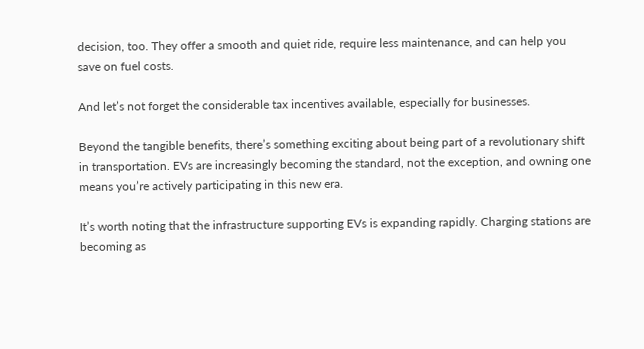decision, too. They offer a smooth and quiet ride, require less maintenance, and can help you save on fuel costs.

And let’s not forget the considerable tax incentives available, especially for businesses.

Beyond the tangible benefits, there’s something exciting about being part of a revolutionary shift in transportation. EVs are increasingly becoming the standard, not the exception, and owning one means you’re actively participating in this new era.

It’s worth noting that the infrastructure supporting EVs is expanding rapidly. Charging stations are becoming as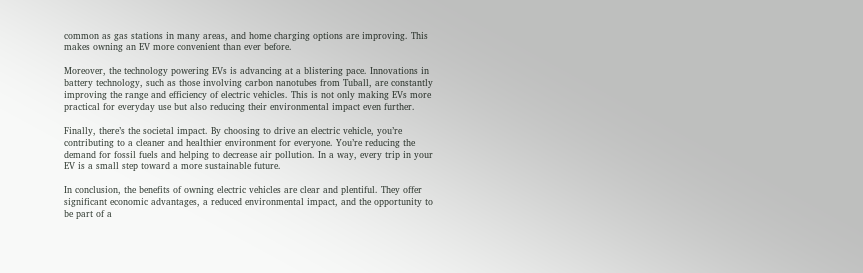common as gas stations in many areas, and home charging options are improving. This makes owning an EV more convenient than ever before.

Moreover, the technology powering EVs is advancing at a blistering pace. Innovations in battery technology, such as those involving carbon nanotubes from Tuball, are constantly improving the range and efficiency of electric vehicles. This is not only making EVs more practical for everyday use but also reducing their environmental impact even further.

Finally, there’s the societal impact. By choosing to drive an electric vehicle, you’re contributing to a cleaner and healthier environment for everyone. You’re reducing the demand for fossil fuels and helping to decrease air pollution. In a way, every trip in your EV is a small step toward a more sustainable future.

In conclusion, the benefits of owning electric vehicles are clear and plentiful. They offer significant economic advantages, a reduced environmental impact, and the opportunity to be part of a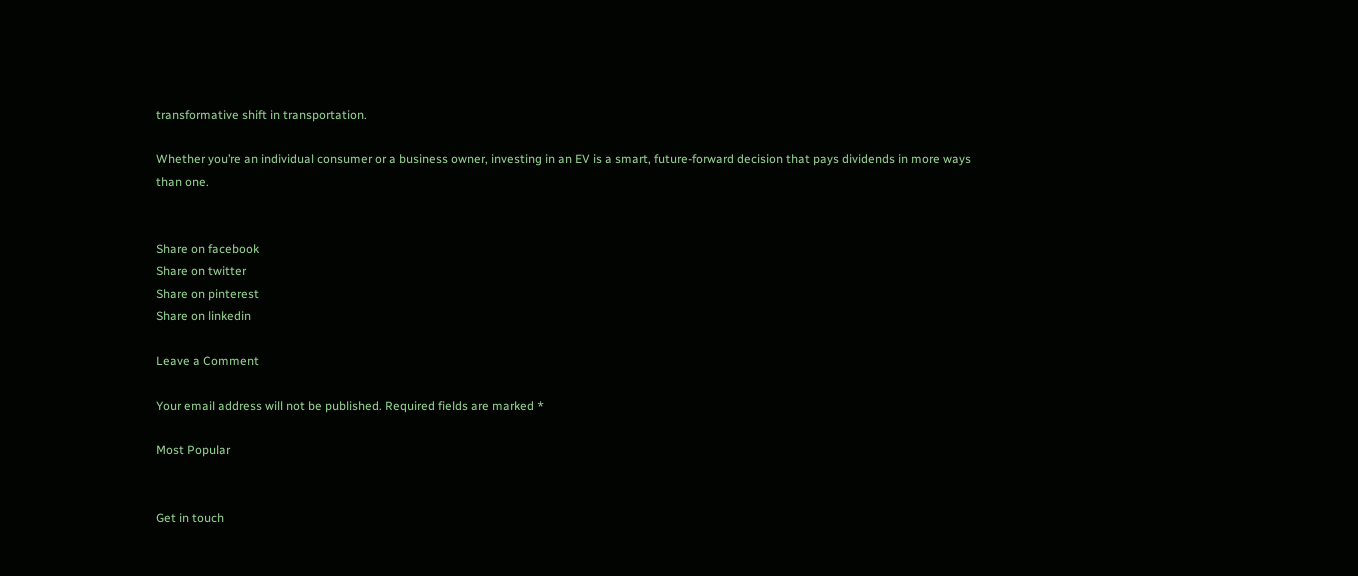transformative shift in transportation.

Whether you’re an individual consumer or a business owner, investing in an EV is a smart, future-forward decision that pays dividends in more ways than one.


Share on facebook
Share on twitter
Share on pinterest
Share on linkedin

Leave a Comment

Your email address will not be published. Required fields are marked *

Most Popular


Get in touch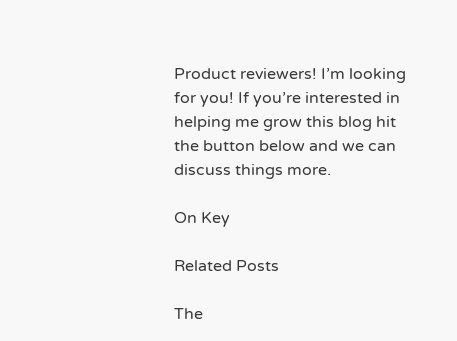Product reviewers! I’m looking for you! If you’re interested in helping me grow this blog hit the button below and we can discuss things more.

On Key

Related Posts

The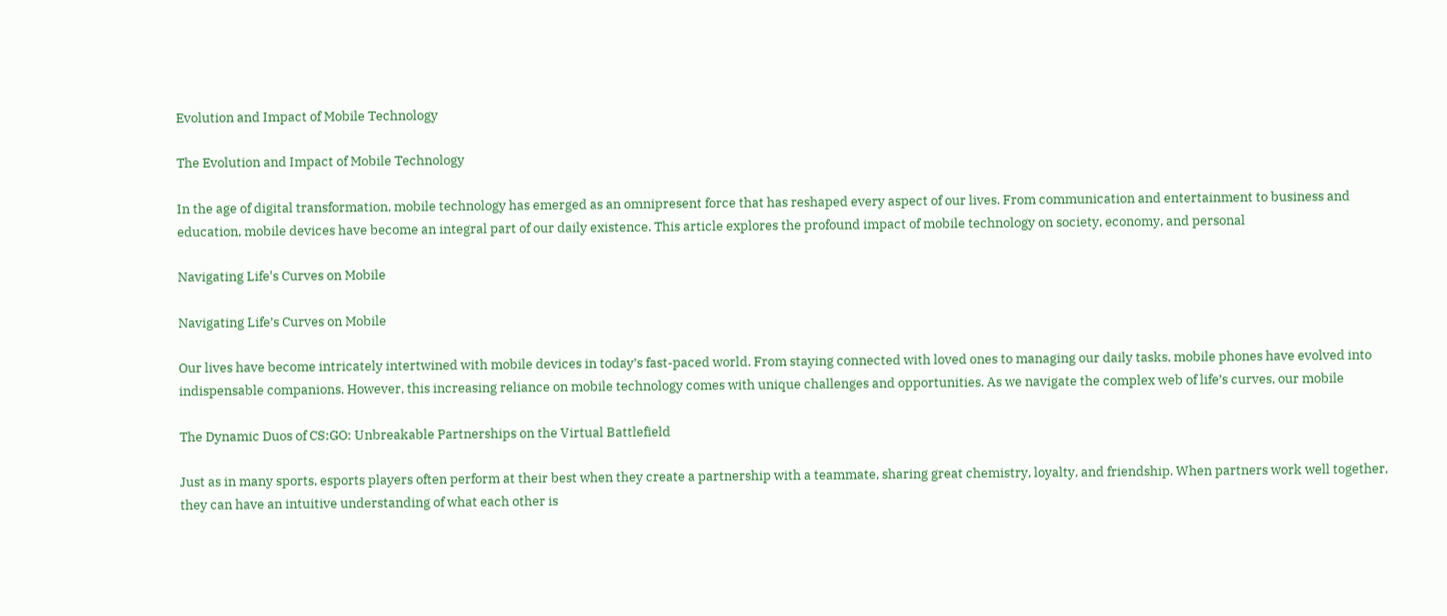Evolution and Impact of Mobile Technology

The Evolution and Impact of Mobile Technology

In the age of digital transformation, mobile technology has emerged as an omnipresent force that has reshaped every aspect of our lives. From communication and entertainment to business and education, mobile devices have become an integral part of our daily existence. This article explores the profound impact of mobile technology on society, economy, and personal

Navigating Life's Curves on Mobile

Navigating Life’s Curves on Mobile

Our lives have become intricately intertwined with mobile devices in today’s fast-paced world. From staying connected with loved ones to managing our daily tasks, mobile phones have evolved into indispensable companions. However, this increasing reliance on mobile technology comes with unique challenges and opportunities. As we navigate the complex web of life’s curves, our mobile

The Dynamic Duos of CS:GO: Unbreakable Partnerships on the Virtual Battlefield

Just as in many sports, esports players often perform at their best when they create a partnership with a teammate, sharing great chemistry, loyalty, and friendship. When partners work well together, they can have an intuitive understanding of what each other is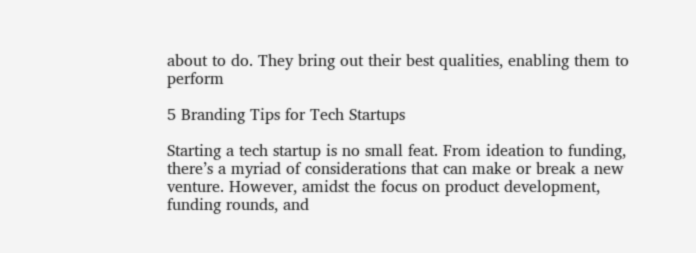about to do. They bring out their best qualities, enabling them to perform

5 Branding Tips for Tech Startups

Starting a tech startup is no small feat. From ideation to funding, there’s a myriad of considerations that can make or break a new venture. However, amidst the focus on product development, funding rounds, and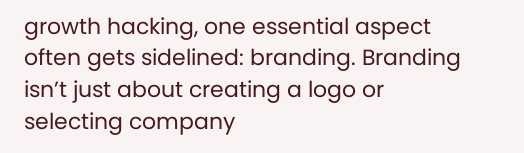growth hacking, one essential aspect often gets sidelined: branding. Branding isn’t just about creating a logo or selecting company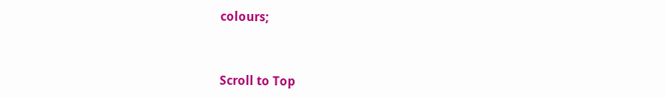colours;



Scroll to Top